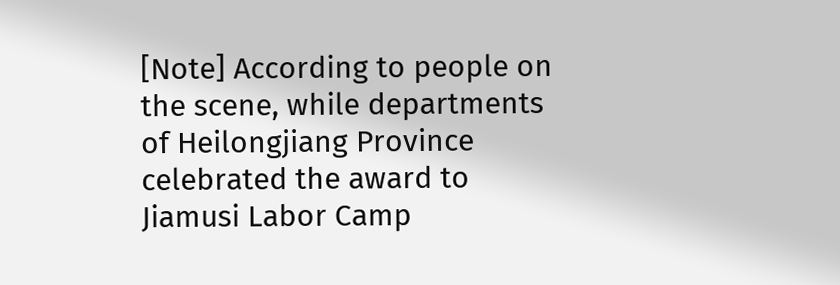[Note] According to people on the scene, while departments of Heilongjiang Province celebrated the award to Jiamusi Labor Camp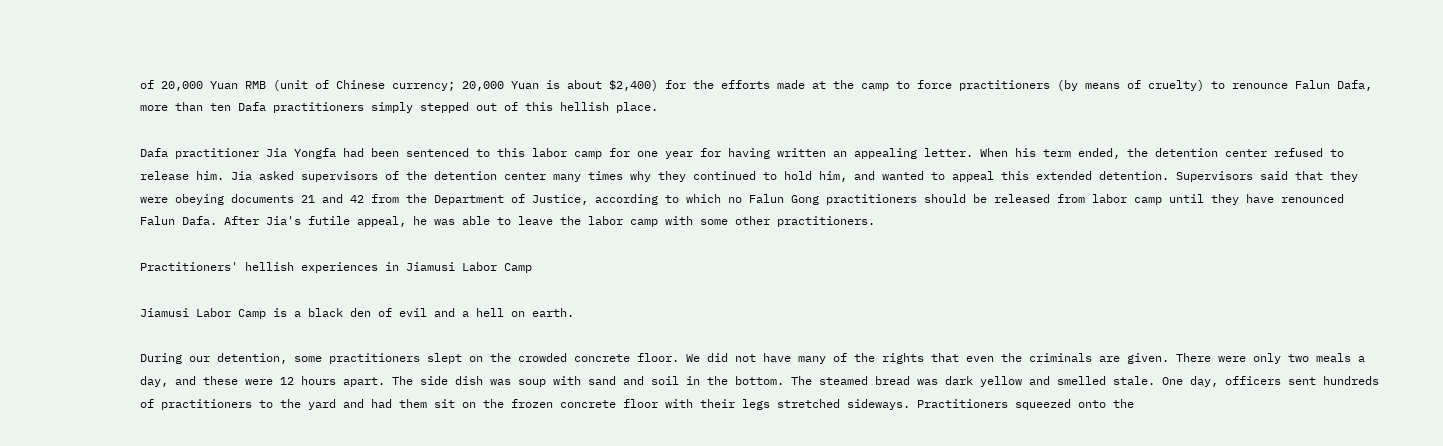of 20,000 Yuan RMB (unit of Chinese currency; 20,000 Yuan is about $2,400) for the efforts made at the camp to force practitioners (by means of cruelty) to renounce Falun Dafa, more than ten Dafa practitioners simply stepped out of this hellish place.

Dafa practitioner Jia Yongfa had been sentenced to this labor camp for one year for having written an appealing letter. When his term ended, the detention center refused to release him. Jia asked supervisors of the detention center many times why they continued to hold him, and wanted to appeal this extended detention. Supervisors said that they were obeying documents 21 and 42 from the Department of Justice, according to which no Falun Gong practitioners should be released from labor camp until they have renounced Falun Dafa. After Jia's futile appeal, he was able to leave the labor camp with some other practitioners.

Practitioners' hellish experiences in Jiamusi Labor Camp

Jiamusi Labor Camp is a black den of evil and a hell on earth.

During our detention, some practitioners slept on the crowded concrete floor. We did not have many of the rights that even the criminals are given. There were only two meals a day, and these were 12 hours apart. The side dish was soup with sand and soil in the bottom. The steamed bread was dark yellow and smelled stale. One day, officers sent hundreds of practitioners to the yard and had them sit on the frozen concrete floor with their legs stretched sideways. Practitioners squeezed onto the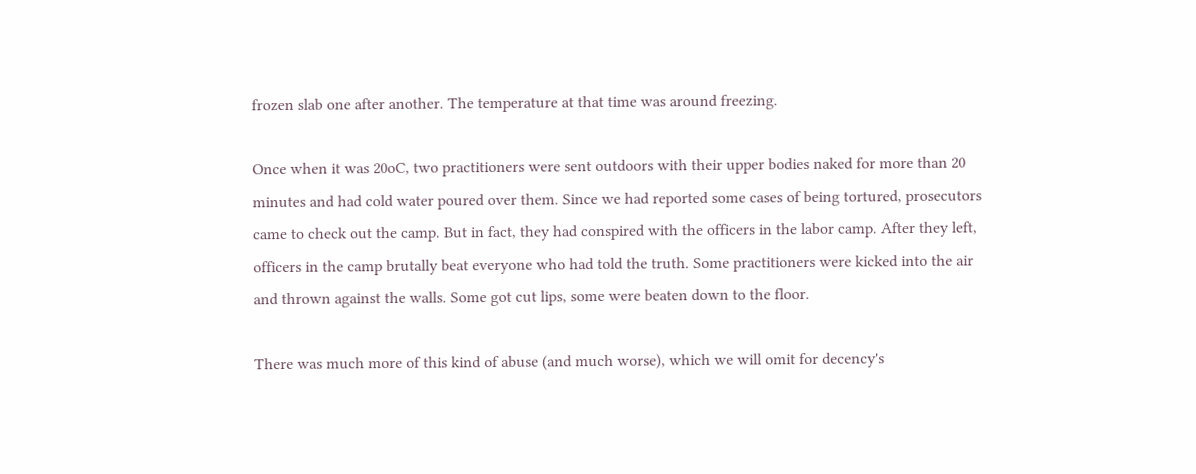frozen slab one after another. The temperature at that time was around freezing.

Once when it was 20oC, two practitioners were sent outdoors with their upper bodies naked for more than 20 minutes and had cold water poured over them. Since we had reported some cases of being tortured, prosecutors came to check out the camp. But in fact, they had conspired with the officers in the labor camp. After they left, officers in the camp brutally beat everyone who had told the truth. Some practitioners were kicked into the air and thrown against the walls. Some got cut lips, some were beaten down to the floor.

There was much more of this kind of abuse (and much worse), which we will omit for decency's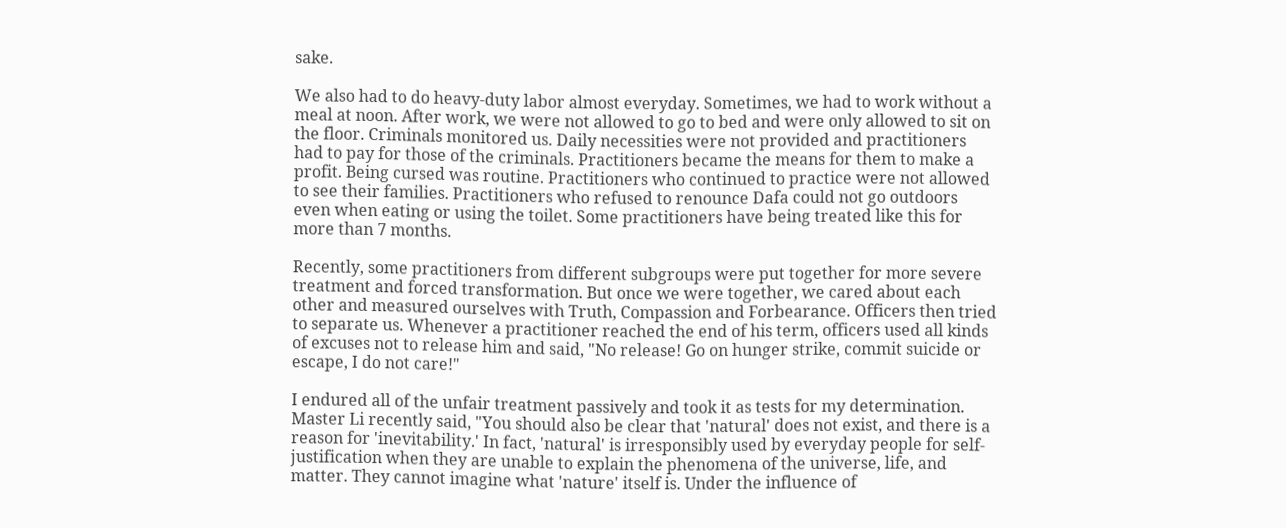sake.

We also had to do heavy-duty labor almost everyday. Sometimes, we had to work without a meal at noon. After work, we were not allowed to go to bed and were only allowed to sit on the floor. Criminals monitored us. Daily necessities were not provided and practitioners had to pay for those of the criminals. Practitioners became the means for them to make a profit. Being cursed was routine. Practitioners who continued to practice were not allowed to see their families. Practitioners who refused to renounce Dafa could not go outdoors even when eating or using the toilet. Some practitioners have being treated like this for more than 7 months.

Recently, some practitioners from different subgroups were put together for more severe treatment and forced transformation. But once we were together, we cared about each other and measured ourselves with Truth, Compassion and Forbearance. Officers then tried to separate us. Whenever a practitioner reached the end of his term, officers used all kinds of excuses not to release him and said, "No release! Go on hunger strike, commit suicide or escape, I do not care!"

I endured all of the unfair treatment passively and took it as tests for my determination. Master Li recently said, "You should also be clear that 'natural' does not exist, and there is a reason for 'inevitability.' In fact, 'natural' is irresponsibly used by everyday people for self-justification when they are unable to explain the phenomena of the universe, life, and matter. They cannot imagine what 'nature' itself is. Under the influence of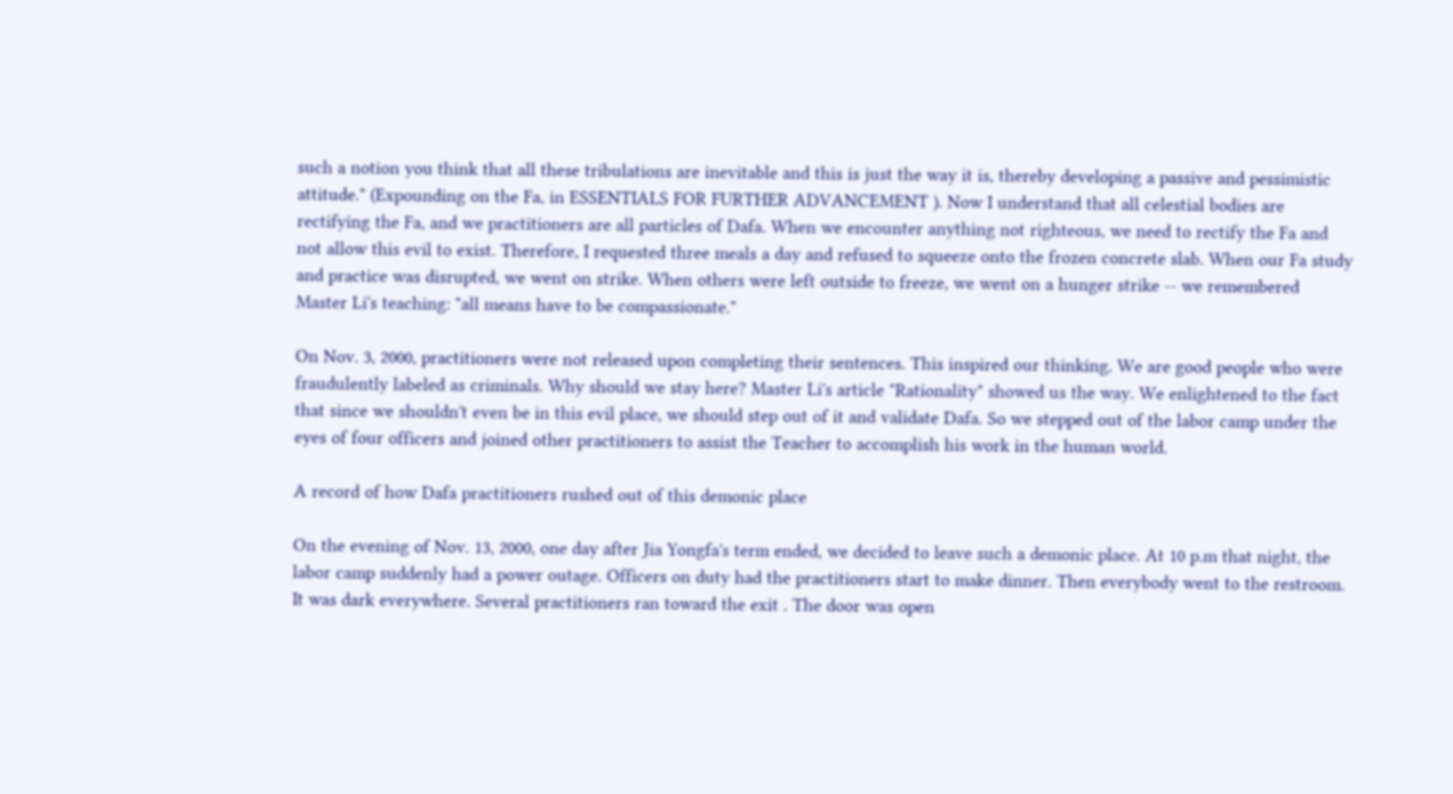such a notion you think that all these tribulations are inevitable and this is just the way it is, thereby developing a passive and pessimistic attitude." (Expounding on the Fa, in ESSENTIALS FOR FURTHER ADVANCEMENT ). Now I understand that all celestial bodies are rectifying the Fa, and we practitioners are all particles of Dafa. When we encounter anything not righteous, we need to rectify the Fa and not allow this evil to exist. Therefore, I requested three meals a day and refused to squeeze onto the frozen concrete slab. When our Fa study and practice was disrupted, we went on strike. When others were left outside to freeze, we went on a hunger strike -- we remembered Master Li's teaching: "all means have to be compassionate."

On Nov. 3, 2000, practitioners were not released upon completing their sentences. This inspired our thinking. We are good people who were fraudulently labeled as criminals. Why should we stay here? Master Li's article "Rationality" showed us the way. We enlightened to the fact that since we shouldn't even be in this evil place, we should step out of it and validate Dafa. So we stepped out of the labor camp under the eyes of four officers and joined other practitioners to assist the Teacher to accomplish his work in the human world.

A record of how Dafa practitioners rushed out of this demonic place

On the evening of Nov. 13, 2000, one day after Jia Yongfa's term ended, we decided to leave such a demonic place. At 10 p.m that night, the labor camp suddenly had a power outage. Officers on duty had the practitioners start to make dinner. Then everybody went to the restroom. It was dark everywhere. Several practitioners ran toward the exit . The door was open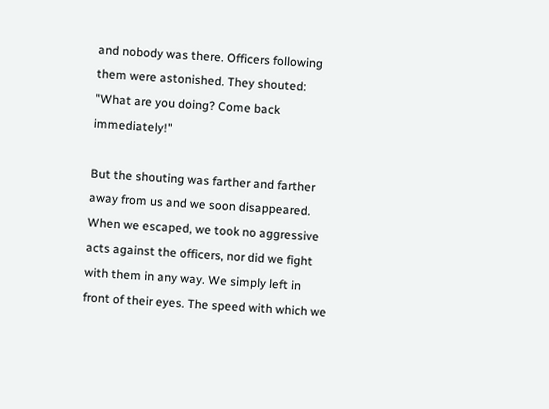and nobody was there. Officers following them were astonished. They shouted: "What are you doing? Come back immediately!"

But the shouting was farther and farther away from us and we soon disappeared. When we escaped, we took no aggressive acts against the officers, nor did we fight with them in any way. We simply left in front of their eyes. The speed with which we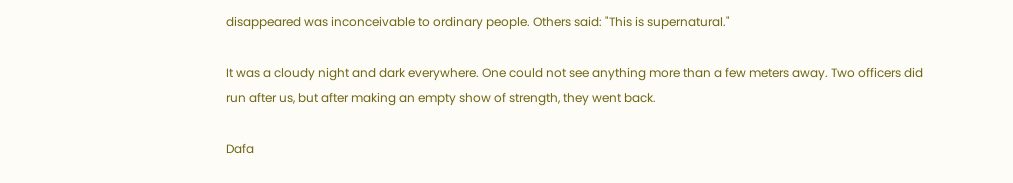disappeared was inconceivable to ordinary people. Others said: "This is supernatural."

It was a cloudy night and dark everywhere. One could not see anything more than a few meters away. Two officers did run after us, but after making an empty show of strength, they went back.

Dafa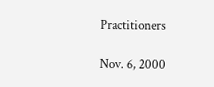Practitioners

Nov. 6, 2000